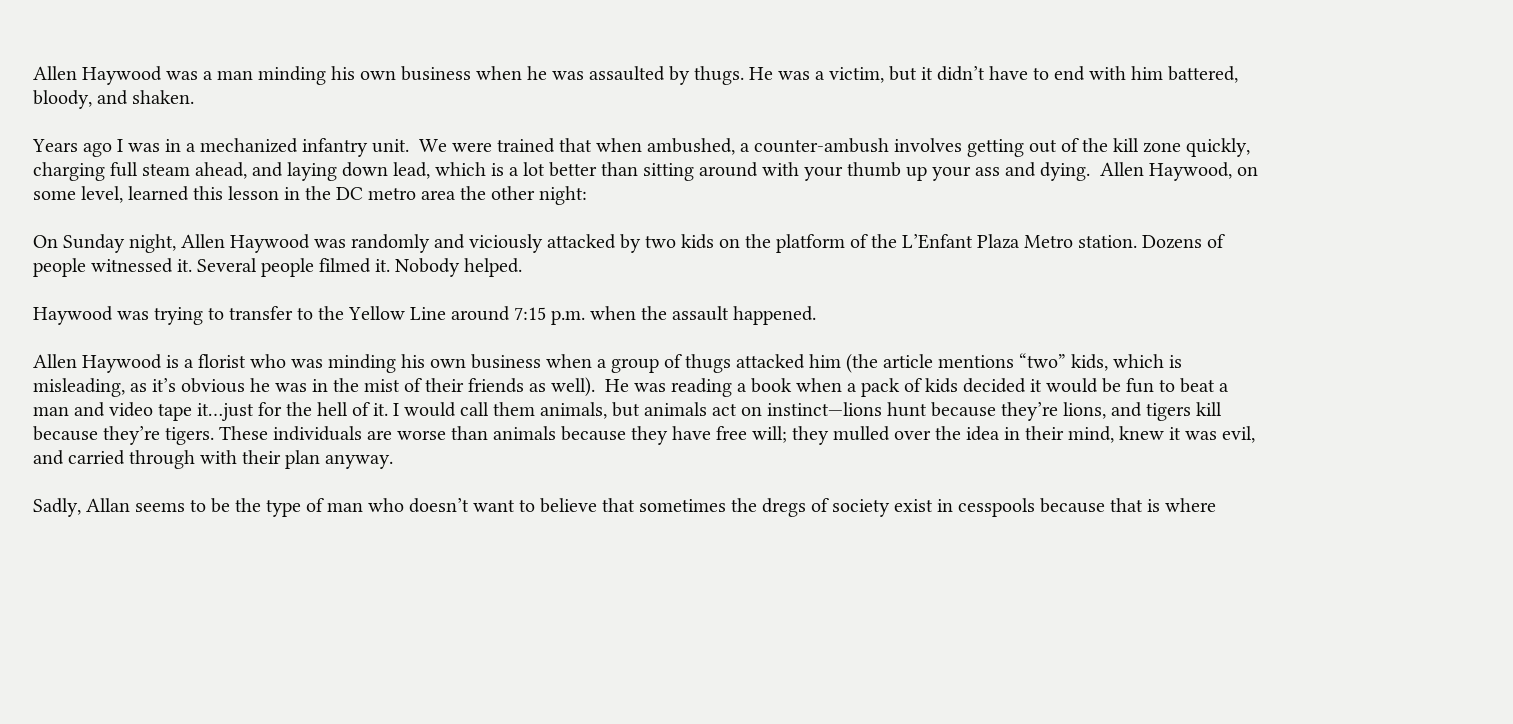Allen Haywood was a man minding his own business when he was assaulted by thugs. He was a victim, but it didn’t have to end with him battered, bloody, and shaken.

Years ago I was in a mechanized infantry unit.  We were trained that when ambushed, a counter-ambush involves getting out of the kill zone quickly, charging full steam ahead, and laying down lead, which is a lot better than sitting around with your thumb up your ass and dying.  Allen Haywood, on some level, learned this lesson in the DC metro area the other night:

On Sunday night, Allen Haywood was randomly and viciously attacked by two kids on the platform of the L’Enfant Plaza Metro station. Dozens of people witnessed it. Several people filmed it. Nobody helped.

Haywood was trying to transfer to the Yellow Line around 7:15 p.m. when the assault happened.

Allen Haywood is a florist who was minding his own business when a group of thugs attacked him (the article mentions “two” kids, which is misleading, as it’s obvious he was in the mist of their friends as well).  He was reading a book when a pack of kids decided it would be fun to beat a man and video tape it…just for the hell of it. I would call them animals, but animals act on instinct—lions hunt because they’re lions, and tigers kill because they’re tigers. These individuals are worse than animals because they have free will; they mulled over the idea in their mind, knew it was evil, and carried through with their plan anyway.

Sadly, Allan seems to be the type of man who doesn’t want to believe that sometimes the dregs of society exist in cesspools because that is where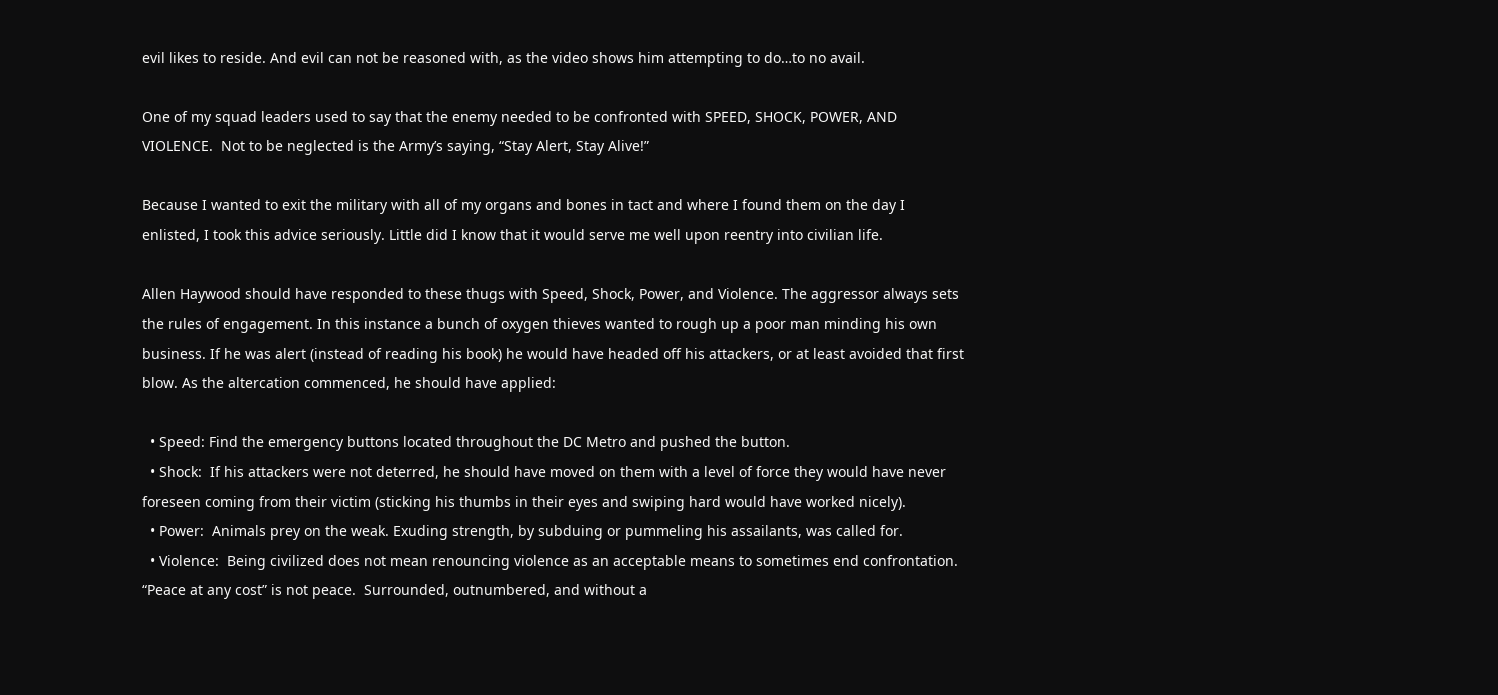evil likes to reside. And evil can not be reasoned with, as the video shows him attempting to do…to no avail.

One of my squad leaders used to say that the enemy needed to be confronted with SPEED, SHOCK, POWER, AND VIOLENCE.  Not to be neglected is the Army’s saying, “Stay Alert, Stay Alive!”

Because I wanted to exit the military with all of my organs and bones in tact and where I found them on the day I enlisted, I took this advice seriously. Little did I know that it would serve me well upon reentry into civilian life.

Allen Haywood should have responded to these thugs with Speed, Shock, Power, and Violence. The aggressor always sets the rules of engagement. In this instance a bunch of oxygen thieves wanted to rough up a poor man minding his own business. If he was alert (instead of reading his book) he would have headed off his attackers, or at least avoided that first blow. As the altercation commenced, he should have applied:

  • Speed: Find the emergency buttons located throughout the DC Metro and pushed the button.
  • Shock:  If his attackers were not deterred, he should have moved on them with a level of force they would have never foreseen coming from their victim (sticking his thumbs in their eyes and swiping hard would have worked nicely).
  • Power:  Animals prey on the weak. Exuding strength, by subduing or pummeling his assailants, was called for.
  • Violence:  Being civilized does not mean renouncing violence as an acceptable means to sometimes end confrontation. “Peace at any cost” is not peace.  Surrounded, outnumbered, and without a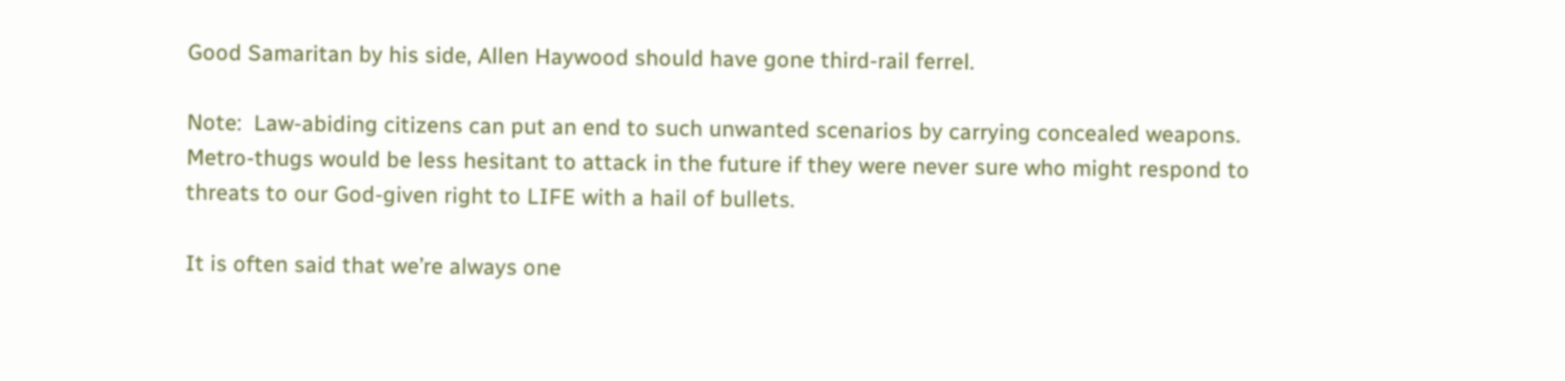Good Samaritan by his side, Allen Haywood should have gone third-rail ferrel.

Note:  Law-abiding citizens can put an end to such unwanted scenarios by carrying concealed weapons.  Metro-thugs would be less hesitant to attack in the future if they were never sure who might respond to threats to our God-given right to LIFE with a hail of bullets.

It is often said that we’re always one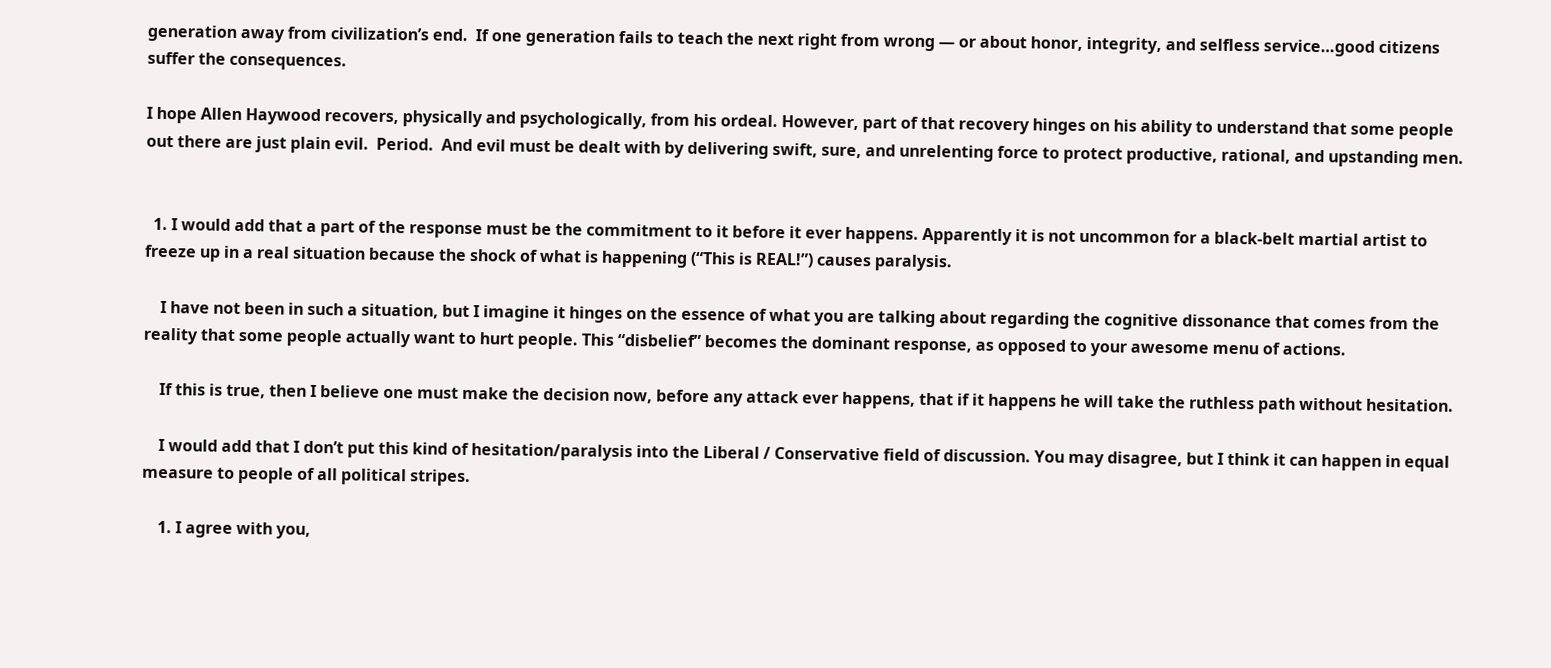generation away from civilization’s end.  If one generation fails to teach the next right from wrong — or about honor, integrity, and selfless service…good citizens suffer the consequences.

I hope Allen Haywood recovers, physically and psychologically, from his ordeal. However, part of that recovery hinges on his ability to understand that some people out there are just plain evil.  Period.  And evil must be dealt with by delivering swift, sure, and unrelenting force to protect productive, rational, and upstanding men.


  1. I would add that a part of the response must be the commitment to it before it ever happens. Apparently it is not uncommon for a black-belt martial artist to freeze up in a real situation because the shock of what is happening (“This is REAL!”) causes paralysis.

    I have not been in such a situation, but I imagine it hinges on the essence of what you are talking about regarding the cognitive dissonance that comes from the reality that some people actually want to hurt people. This “disbelief” becomes the dominant response, as opposed to your awesome menu of actions.

    If this is true, then I believe one must make the decision now, before any attack ever happens, that if it happens he will take the ruthless path without hesitation.

    I would add that I don’t put this kind of hesitation/paralysis into the Liberal / Conservative field of discussion. You may disagree, but I think it can happen in equal measure to people of all political stripes.

    1. I agree with you,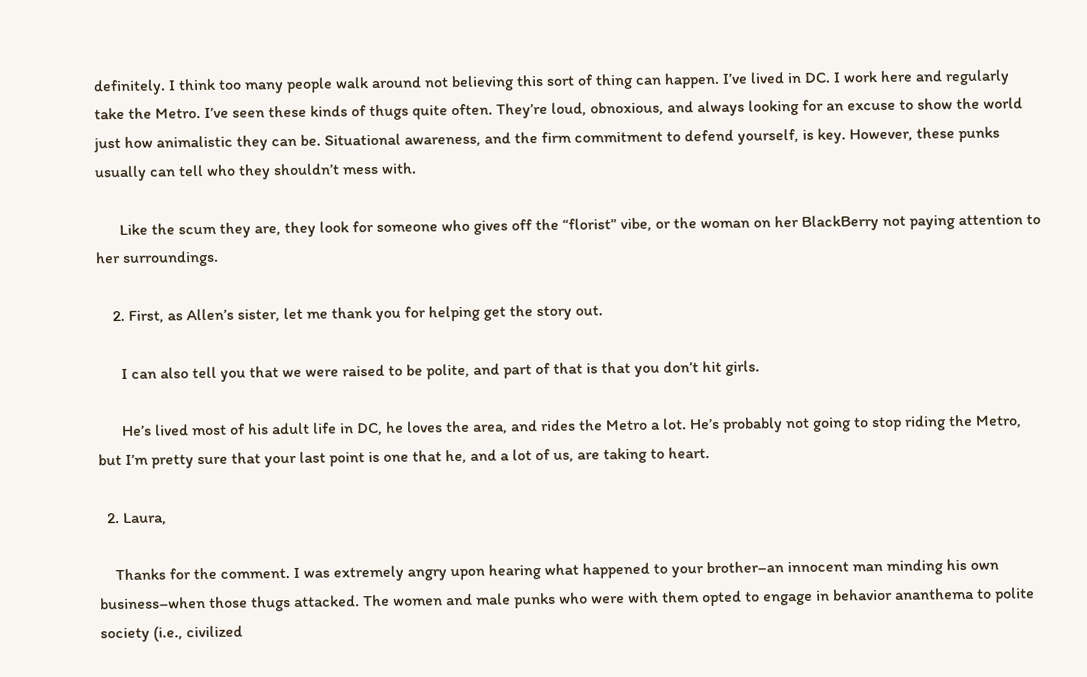definitely. I think too many people walk around not believing this sort of thing can happen. I’ve lived in DC. I work here and regularly take the Metro. I’ve seen these kinds of thugs quite often. They’re loud, obnoxious, and always looking for an excuse to show the world just how animalistic they can be. Situational awareness, and the firm commitment to defend yourself, is key. However, these punks usually can tell who they shouldn’t mess with.

      Like the scum they are, they look for someone who gives off the “florist” vibe, or the woman on her BlackBerry not paying attention to her surroundings.

    2. First, as Allen’s sister, let me thank you for helping get the story out.

      I can also tell you that we were raised to be polite, and part of that is that you don’t hit girls.

      He’s lived most of his adult life in DC, he loves the area, and rides the Metro a lot. He’s probably not going to stop riding the Metro, but I’m pretty sure that your last point is one that he, and a lot of us, are taking to heart.

  2. Laura,

    Thanks for the comment. I was extremely angry upon hearing what happened to your brother–an innocent man minding his own business–when those thugs attacked. The women and male punks who were with them opted to engage in behavior ananthema to polite society (i.e., civilized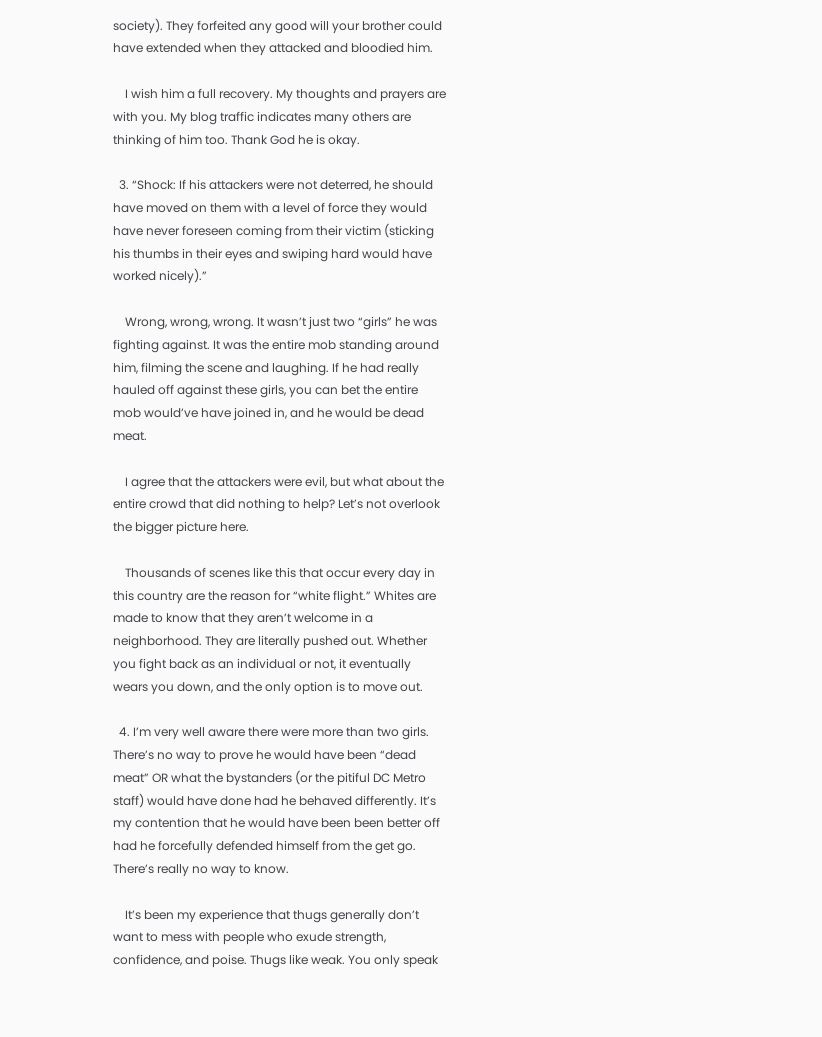society). They forfeited any good will your brother could have extended when they attacked and bloodied him.

    I wish him a full recovery. My thoughts and prayers are with you. My blog traffic indicates many others are thinking of him too. Thank God he is okay.

  3. “Shock: If his attackers were not deterred, he should have moved on them with a level of force they would have never foreseen coming from their victim (sticking his thumbs in their eyes and swiping hard would have worked nicely).”

    Wrong, wrong, wrong. It wasn’t just two “girls” he was fighting against. It was the entire mob standing around him, filming the scene and laughing. If he had really hauled off against these girls, you can bet the entire mob would’ve have joined in, and he would be dead meat.

    I agree that the attackers were evil, but what about the entire crowd that did nothing to help? Let’s not overlook the bigger picture here.

    Thousands of scenes like this that occur every day in this country are the reason for “white flight.” Whites are made to know that they aren’t welcome in a neighborhood. They are literally pushed out. Whether you fight back as an individual or not, it eventually wears you down, and the only option is to move out.

  4. I’m very well aware there were more than two girls. There’s no way to prove he would have been “dead meat” OR what the bystanders (or the pitiful DC Metro staff) would have done had he behaved differently. It’s my contention that he would have been been better off had he forcefully defended himself from the get go. There’s really no way to know.

    It’s been my experience that thugs generally don’t want to mess with people who exude strength, confidence, and poise. Thugs like weak. You only speak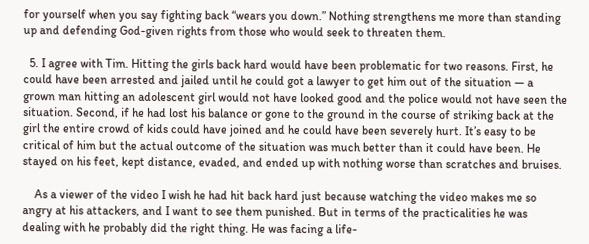for yourself when you say fighting back “wears you down.” Nothing strengthens me more than standing up and defending God-given rights from those who would seek to threaten them.

  5. I agree with Tim. Hitting the girls back hard would have been problematic for two reasons. First, he could have been arrested and jailed until he could got a lawyer to get him out of the situation — a grown man hitting an adolescent girl would not have looked good and the police would not have seen the situation. Second, if he had lost his balance or gone to the ground in the course of striking back at the girl the entire crowd of kids could have joined and he could have been severely hurt. It’s easy to be critical of him but the actual outcome of the situation was much better than it could have been. He stayed on his feet, kept distance, evaded, and ended up with nothing worse than scratches and bruises.

    As a viewer of the video I wish he had hit back hard just because watching the video makes me so angry at his attackers, and I want to see them punished. But in terms of the practicalities he was dealing with he probably did the right thing. He was facing a life-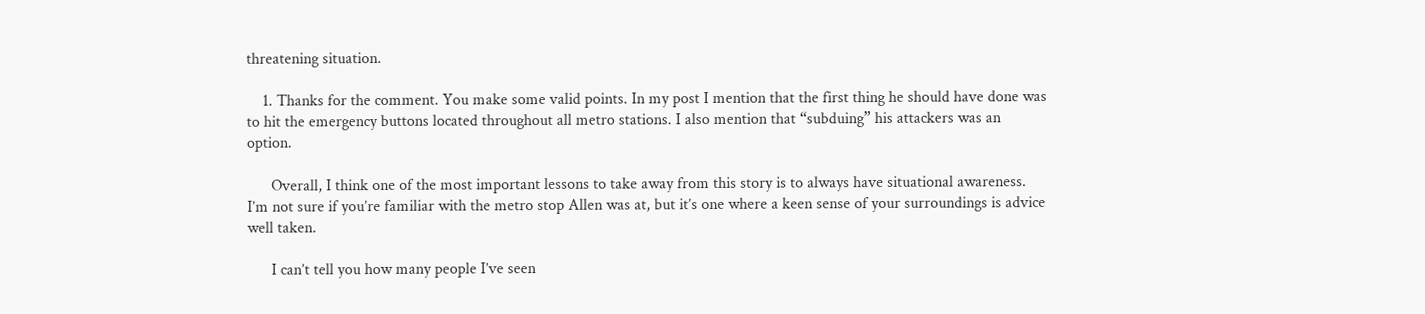threatening situation.

    1. Thanks for the comment. You make some valid points. In my post I mention that the first thing he should have done was to hit the emergency buttons located throughout all metro stations. I also mention that “subduing” his attackers was an option.

      Overall, I think one of the most important lessons to take away from this story is to always have situational awareness. I’m not sure if you’re familiar with the metro stop Allen was at, but it’s one where a keen sense of your surroundings is advice well taken.

      I can’t tell you how many people I’ve seen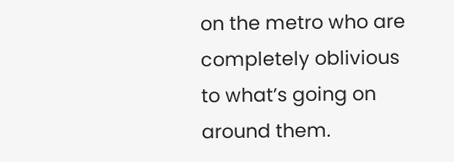on the metro who are completely oblivious to what’s going on around them.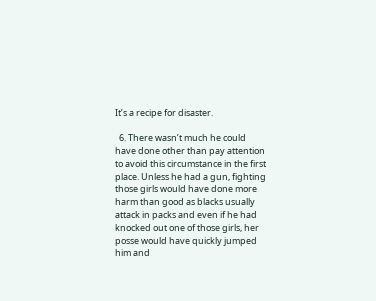It’s a recipe for disaster.

  6. There wasn’t much he could have done other than pay attention to avoid this circumstance in the first place. Unless he had a gun, fighting those girls would have done more harm than good as blacks usually attack in packs and even if he had knocked out one of those girls, her posse would have quickly jumped him and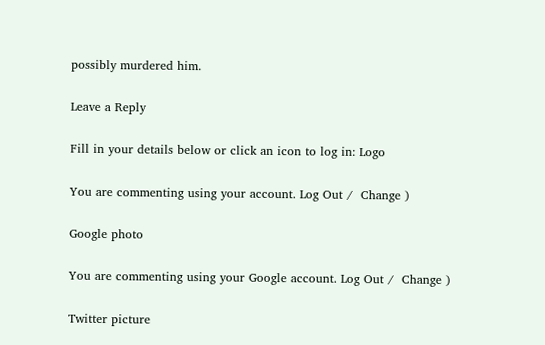possibly murdered him.

Leave a Reply

Fill in your details below or click an icon to log in: Logo

You are commenting using your account. Log Out /  Change )

Google photo

You are commenting using your Google account. Log Out /  Change )

Twitter picture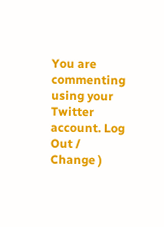You are commenting using your Twitter account. Log Out /  Change )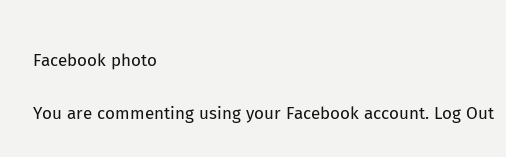Facebook photo

You are commenting using your Facebook account. Log Out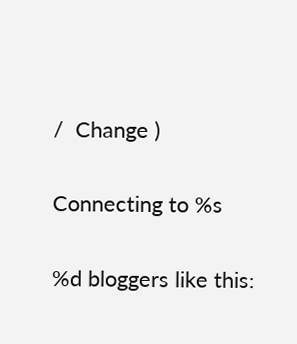/  Change )

Connecting to %s

%d bloggers like this: